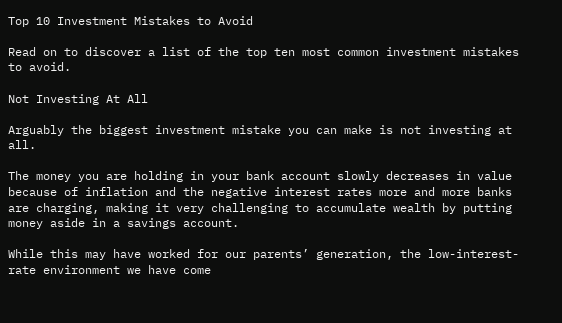Top 10 Investment Mistakes to Avoid

Read on to discover a list of the top ten most common investment mistakes to avoid.

Not Investing At All

Arguably the biggest investment mistake you can make is not investing at all.

The money you are holding in your bank account slowly decreases in value because of inflation and the negative interest rates more and more banks are charging, making it very challenging to accumulate wealth by putting money aside in a savings account.

While this may have worked for our parents’ generation, the low-interest-rate environment we have come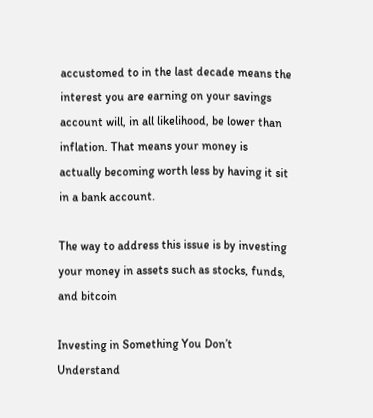accustomed to in the last decade means the interest you are earning on your savings account will, in all likelihood, be lower than inflation. That means your money is actually becoming worth less by having it sit in a bank account.

The way to address this issue is by investing your money in assets such as stocks, funds, and bitcoin

Investing in Something You Don’t Understand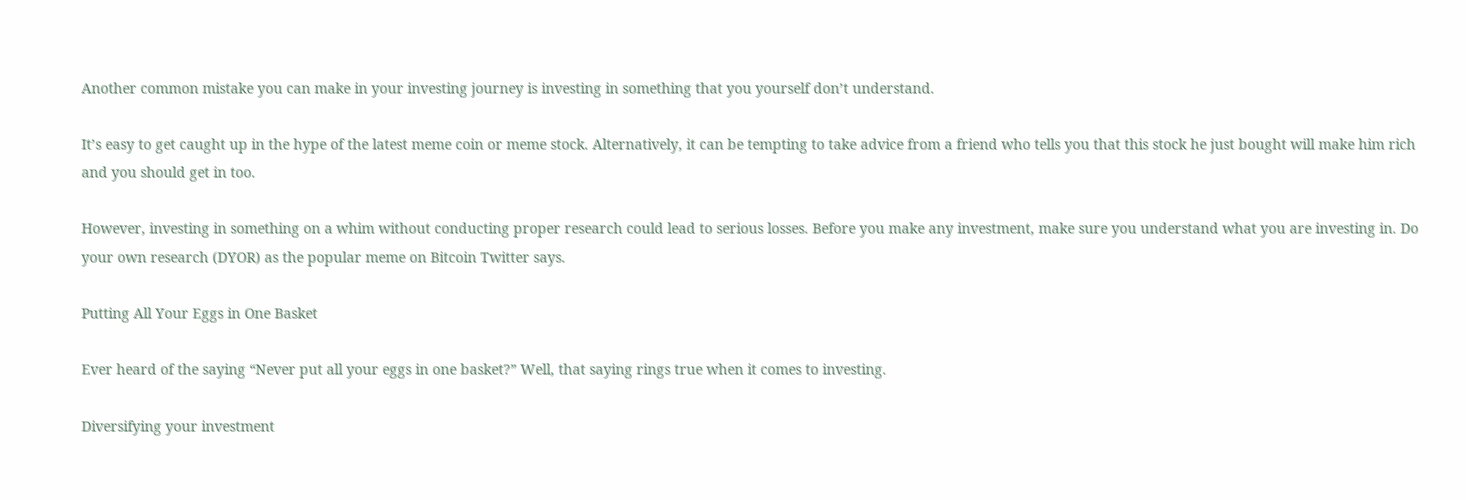Another common mistake you can make in your investing journey is investing in something that you yourself don’t understand.

It’s easy to get caught up in the hype of the latest meme coin or meme stock. Alternatively, it can be tempting to take advice from a friend who tells you that this stock he just bought will make him rich and you should get in too.

However, investing in something on a whim without conducting proper research could lead to serious losses. Before you make any investment, make sure you understand what you are investing in. Do your own research (DYOR) as the popular meme on Bitcoin Twitter says.

Putting All Your Eggs in One Basket

Ever heard of the saying “Never put all your eggs in one basket?” Well, that saying rings true when it comes to investing.

Diversifying your investment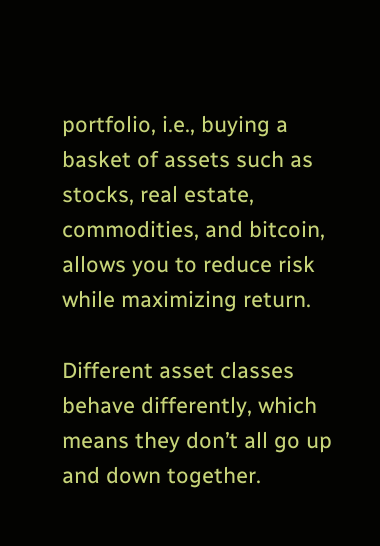portfolio, i.e., buying a basket of assets such as stocks, real estate, commodities, and bitcoin, allows you to reduce risk while maximizing return.

Different asset classes behave differently, which means they don’t all go up and down together.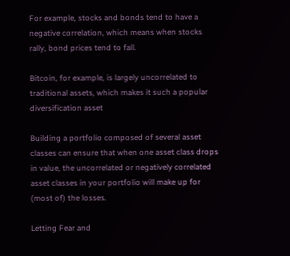For example, stocks and bonds tend to have a negative correlation, which means when stocks rally, bond prices tend to fall.

Bitcoin, for example, is largely uncorrelated to traditional assets, which makes it such a popular diversification asset

Building a portfolio composed of several asset classes can ensure that when one asset class drops in value, the uncorrelated or negatively correlated asset classes in your portfolio will make up for (most of) the losses.

Letting Fear and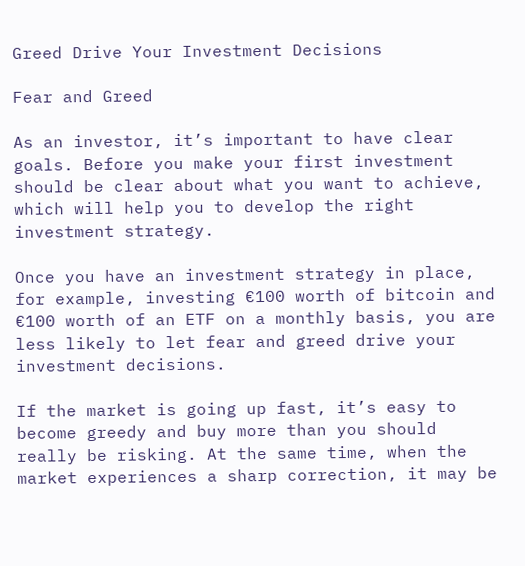Greed Drive Your Investment Decisions

Fear and Greed

As an investor, it’s important to have clear goals. Before you make your first investment should be clear about what you want to achieve, which will help you to develop the right investment strategy.

Once you have an investment strategy in place, for example, investing €100 worth of bitcoin and €100 worth of an ETF on a monthly basis, you are less likely to let fear and greed drive your investment decisions.

If the market is going up fast, it’s easy to become greedy and buy more than you should really be risking. At the same time, when the market experiences a sharp correction, it may be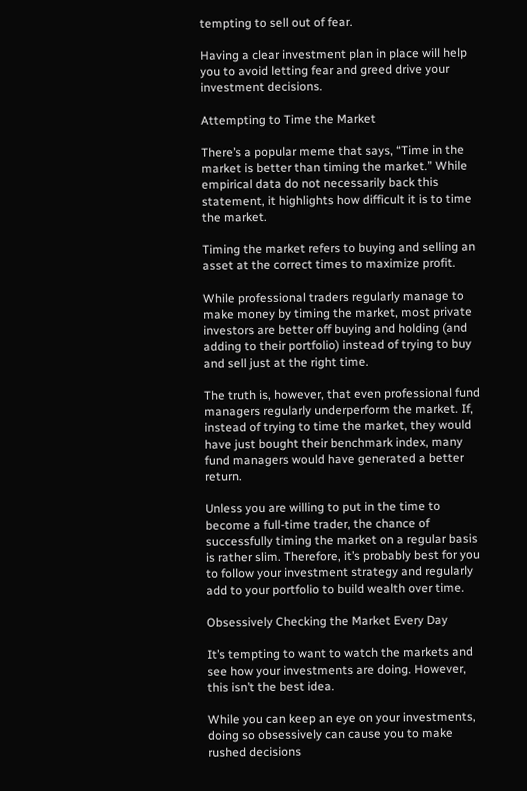tempting to sell out of fear.

Having a clear investment plan in place will help you to avoid letting fear and greed drive your investment decisions.

Attempting to Time the Market

There’s a popular meme that says, “Time in the market is better than timing the market.” While empirical data do not necessarily back this statement, it highlights how difficult it is to time the market.

Timing the market refers to buying and selling an asset at the correct times to maximize profit.

While professional traders regularly manage to make money by timing the market, most private investors are better off buying and holding (and adding to their portfolio) instead of trying to buy and sell just at the right time.

The truth is, however, that even professional fund managers regularly underperform the market. If, instead of trying to time the market, they would have just bought their benchmark index, many fund managers would have generated a better return.

Unless you are willing to put in the time to become a full-time trader, the chance of successfully timing the market on a regular basis is rather slim. Therefore, it’s probably best for you to follow your investment strategy and regularly add to your portfolio to build wealth over time.

Obsessively Checking the Market Every Day

It’s tempting to want to watch the markets and see how your investments are doing. However, this isn’t the best idea.

While you can keep an eye on your investments, doing so obsessively can cause you to make rushed decisions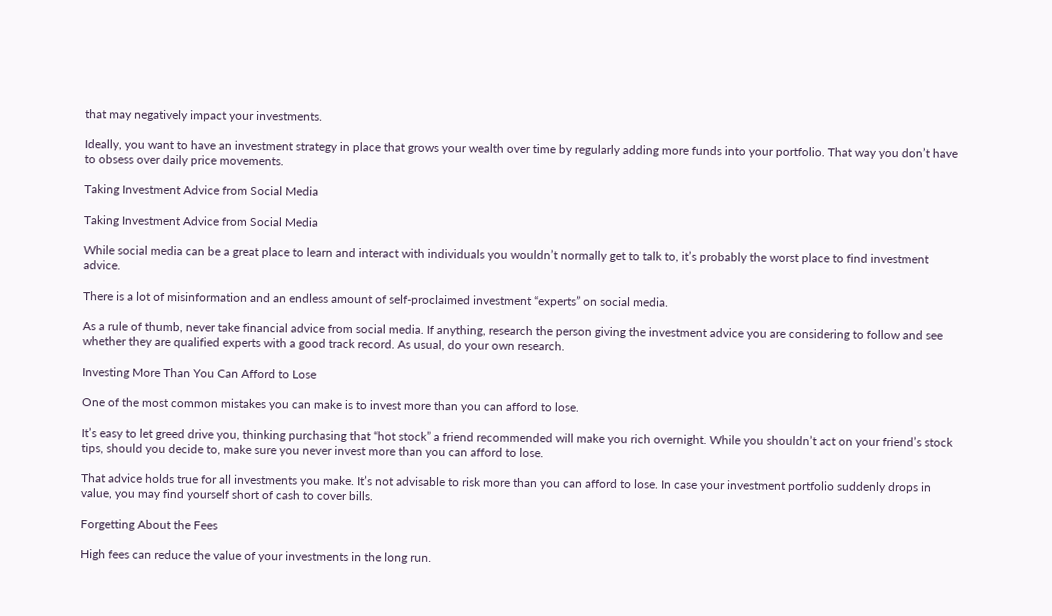that may negatively impact your investments.

Ideally, you want to have an investment strategy in place that grows your wealth over time by regularly adding more funds into your portfolio. That way you don’t have to obsess over daily price movements.

Taking Investment Advice from Social Media

Taking Investment Advice from Social Media

While social media can be a great place to learn and interact with individuals you wouldn’t normally get to talk to, it’s probably the worst place to find investment advice.

There is a lot of misinformation and an endless amount of self-proclaimed investment “experts” on social media.

As a rule of thumb, never take financial advice from social media. If anything, research the person giving the investment advice you are considering to follow and see whether they are qualified experts with a good track record. As usual, do your own research.

Investing More Than You Can Afford to Lose

One of the most common mistakes you can make is to invest more than you can afford to lose.

It’s easy to let greed drive you, thinking purchasing that “hot stock” a friend recommended will make you rich overnight. While you shouldn’t act on your friend’s stock tips, should you decide to, make sure you never invest more than you can afford to lose.

That advice holds true for all investments you make. It’s not advisable to risk more than you can afford to lose. In case your investment portfolio suddenly drops in value, you may find yourself short of cash to cover bills.

Forgetting About the Fees

High fees can reduce the value of your investments in the long run.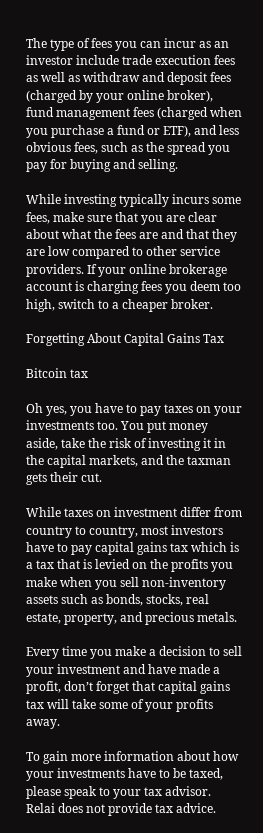The type of fees you can incur as an investor include trade execution fees as well as withdraw and deposit fees (charged by your online broker), fund management fees (charged when you purchase a fund or ETF), and less obvious fees, such as the spread you pay for buying and selling.

While investing typically incurs some fees, make sure that you are clear about what the fees are and that they are low compared to other service providers. If your online brokerage account is charging fees you deem too high, switch to a cheaper broker.

Forgetting About Capital Gains Tax

Bitcoin tax

Oh yes, you have to pay taxes on your investments too. You put money aside, take the risk of investing it in the capital markets, and the taxman gets their cut.

While taxes on investment differ from country to country, most investors have to pay capital gains tax which is a tax that is levied on the profits you make when you sell non-inventory assets such as bonds, stocks, real estate, property, and precious metals.

Every time you make a decision to sell your investment and have made a profit, don’t forget that capital gains tax will take some of your profits away.

To gain more information about how your investments have to be taxed, please speak to your tax advisor. Relai does not provide tax advice.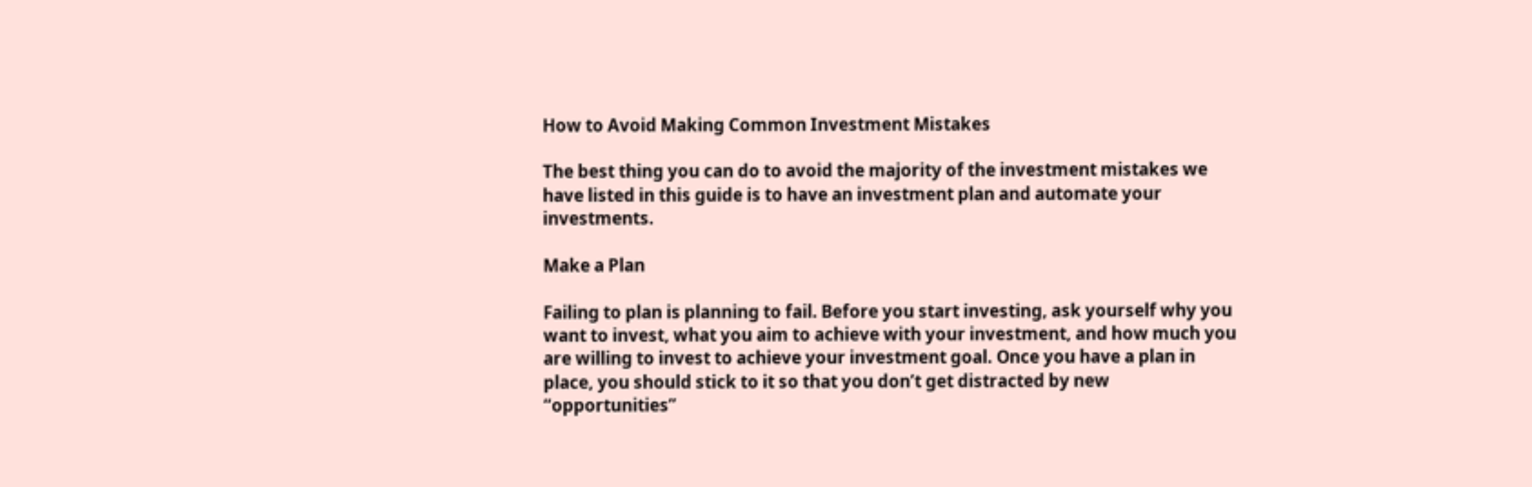How to Avoid Making Common Investment Mistakes

The best thing you can do to avoid the majority of the investment mistakes we have listed in this guide is to have an investment plan and automate your investments.

Make a Plan

Failing to plan is planning to fail. Before you start investing, ask yourself why you want to invest, what you aim to achieve with your investment, and how much you are willing to invest to achieve your investment goal. Once you have a plan in place, you should stick to it so that you don’t get distracted by new “opportunities”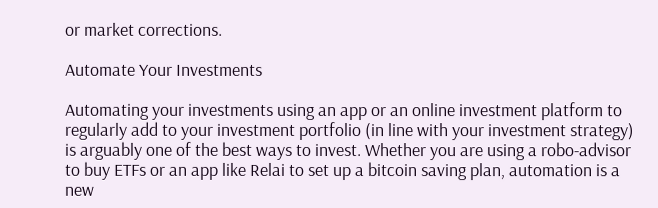or market corrections.

Automate Your Investments

Automating your investments using an app or an online investment platform to regularly add to your investment portfolio (in line with your investment strategy) is arguably one of the best ways to invest. Whether you are using a robo-advisor to buy ETFs or an app like Relai to set up a bitcoin saving plan, automation is a new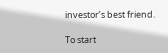investor’s best friend.

To start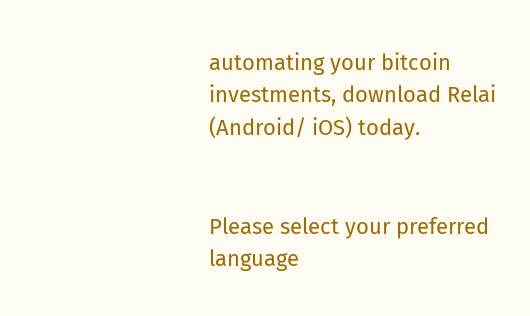automating your bitcoin investments, download Relai (Android/ iOS) today.


Please select your preferred language